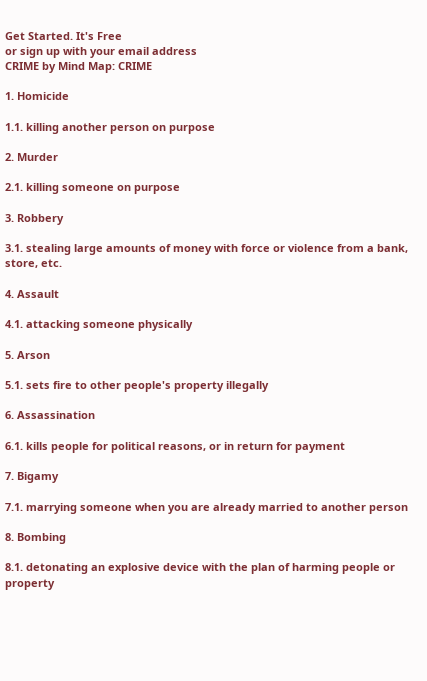Get Started. It's Free
or sign up with your email address
CRIME by Mind Map: CRIME

1. Homicide

1.1. killing another person on purpose

2. Murder

2.1. killing someone on purpose

3. Robbery

3.1. stealing large amounts of money with force or violence from a bank, store, etc.

4. Assault

4.1. attacking someone physically

5. Arson

5.1. sets fire to other people's property illegally

6. Assassination

6.1. kills people for political reasons, or in return for payment

7. Bigamy

7.1. marrying someone when you are already married to another person

8. Bombing

8.1. detonating an explosive device with the plan of harming people or property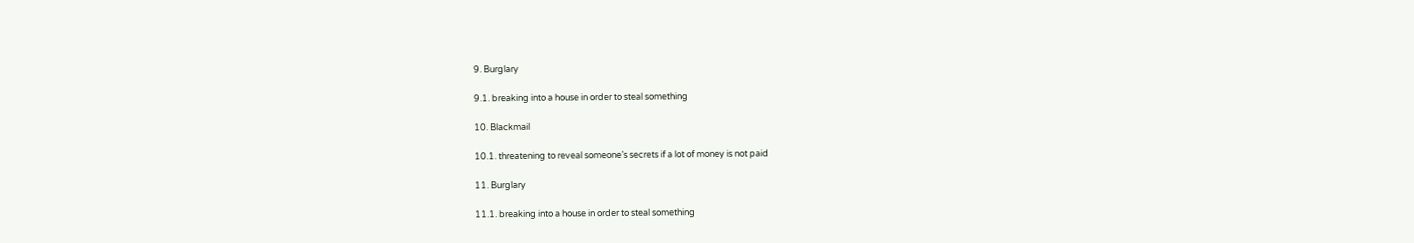9. Burglary

9.1. breaking into a house in order to steal something

10. Blackmail

10.1. threatening to reveal someone’s secrets if a lot of money is not paid

11. Burglary

11.1. breaking into a house in order to steal something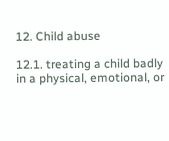12. Child abuse

12.1. treating a child badly in a physical, emotional, or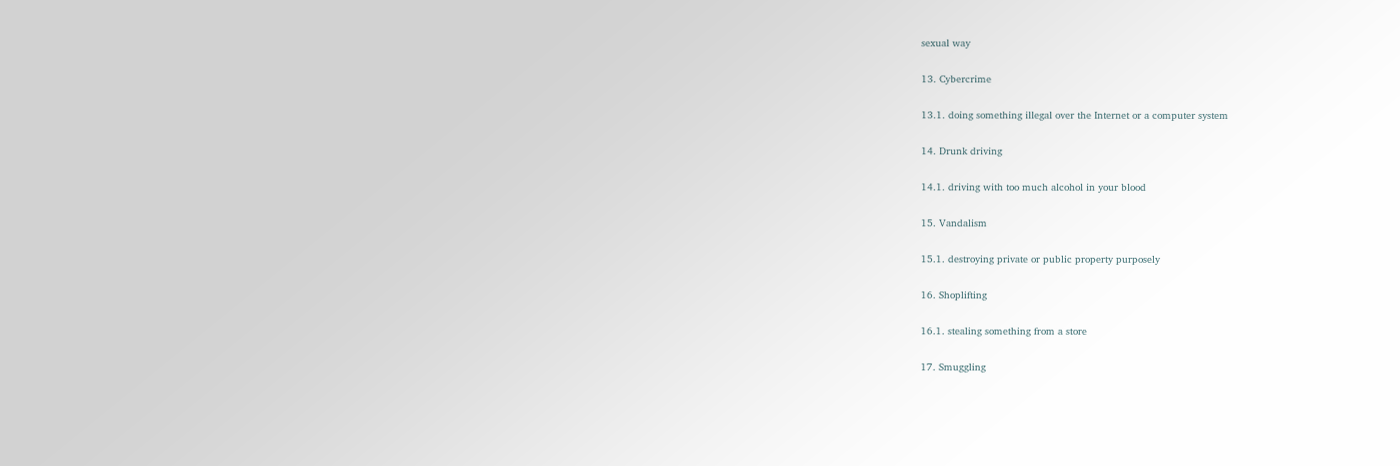sexual way

13. Cybercrime

13.1. doing something illegal over the Internet or a computer system

14. Drunk driving

14.1. driving with too much alcohol in your blood

15. Vandalism

15.1. destroying private or public property purposely

16. Shoplifting

16.1. stealing something from a store

17. Smuggling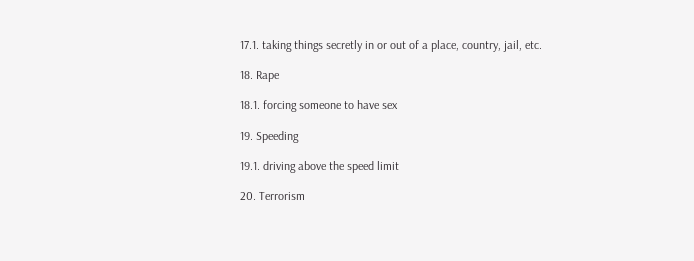17.1. taking things secretly in or out of a place, country, jail, etc.

18. Rape

18.1. forcing someone to have sex

19. Speeding

19.1. driving above the speed limit

20. Terrorism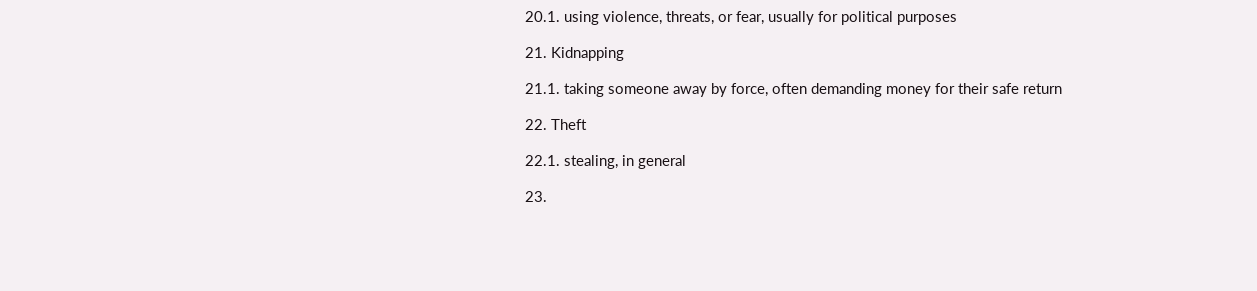20.1. using violence, threats, or fear, usually for political purposes

21. Kidnapping

21.1. taking someone away by force, often demanding money for their safe return

22. Theft

22.1. stealing, in general

23.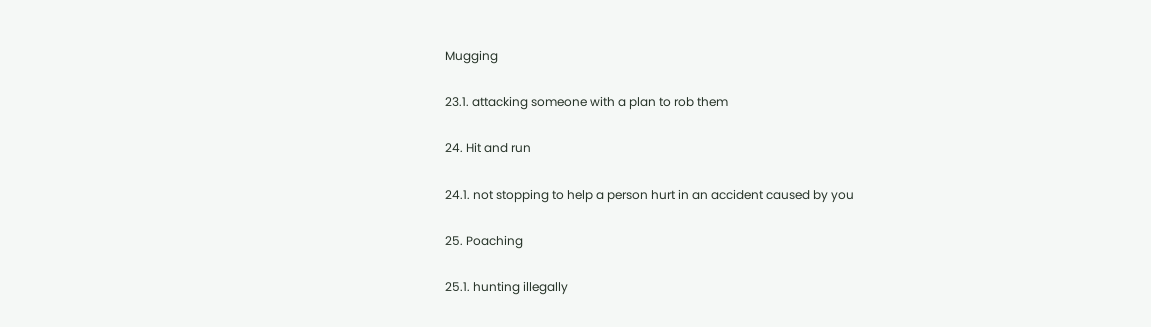Mugging

23.1. attacking someone with a plan to rob them

24. Hit and run

24.1. not stopping to help a person hurt in an accident caused by you

25. Poaching

25.1. hunting illegally